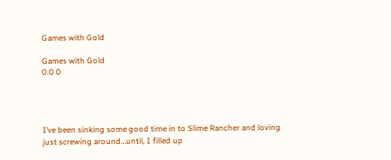Games with Gold

Games with Gold
0.0 0




I’ve been sinking some good time in to Slime Rancher and loving just screwing around…until, I filled up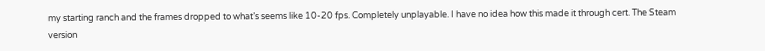my starting ranch and the frames dropped to what’s seems like 10-20 fps. Completely unplayable. I have no idea how this made it through cert. The Steam version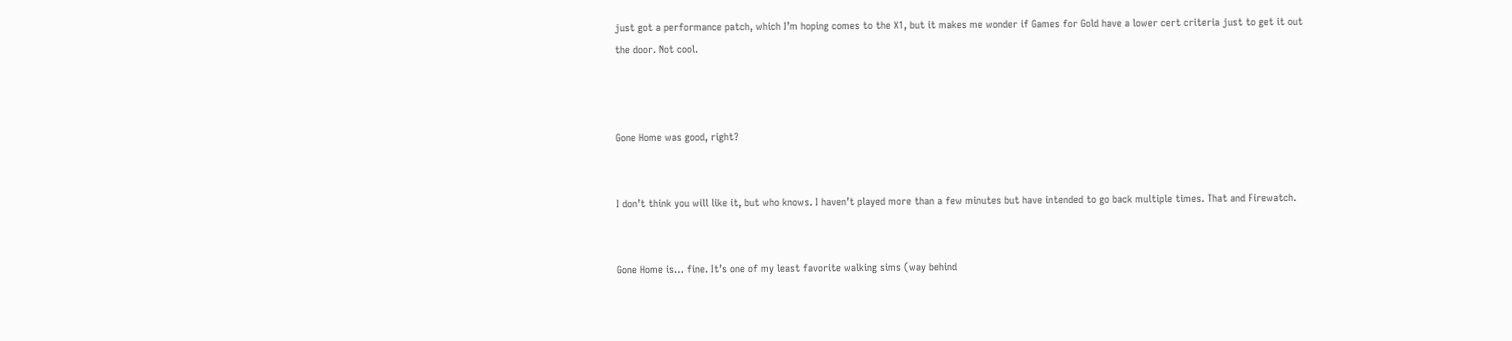just got a performance patch, which I’m hoping comes to the X1, but it makes me wonder if Games for Gold have a lower cert criteria just to get it out the door. Not cool.



Gone Home was good, right?


I don’t think you will like it, but who knows. I haven’t played more than a few minutes but have intended to go back multiple times. That and Firewatch.


Gone Home is… fine. It’s one of my least favorite walking sims (way behind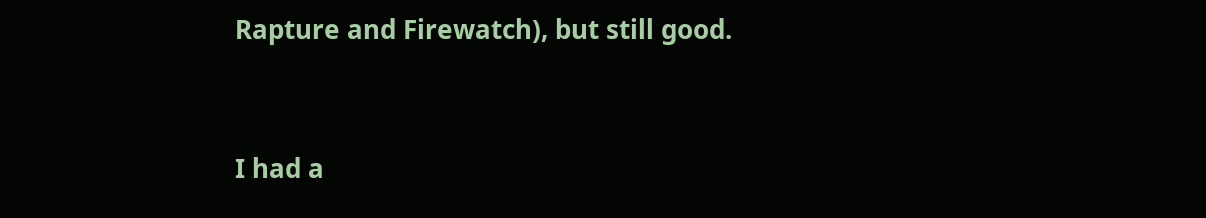Rapture and Firewatch), but still good.



I had a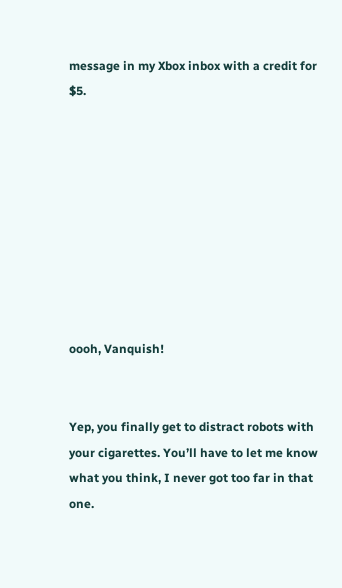message in my Xbox inbox with a credit for $5.









oooh, Vanquish!


Yep, you finally get to distract robots with your cigarettes. You’ll have to let me know what you think, I never got too far in that one.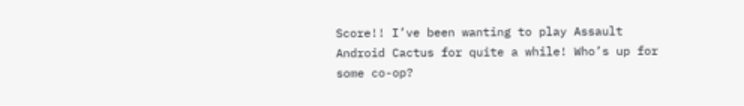Score!! I’ve been wanting to play Assault Android Cactus for quite a while! Who’s up for some co-op?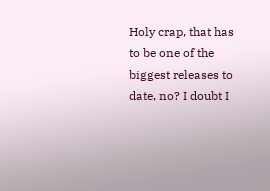Holy crap, that has to be one of the biggest releases to date, no? I doubt I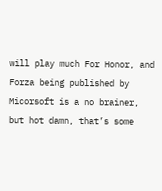will play much For Honor, and Forza being published by Micorsoft is a no brainer, but hot damn, that’s some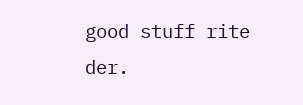good stuff rite der.